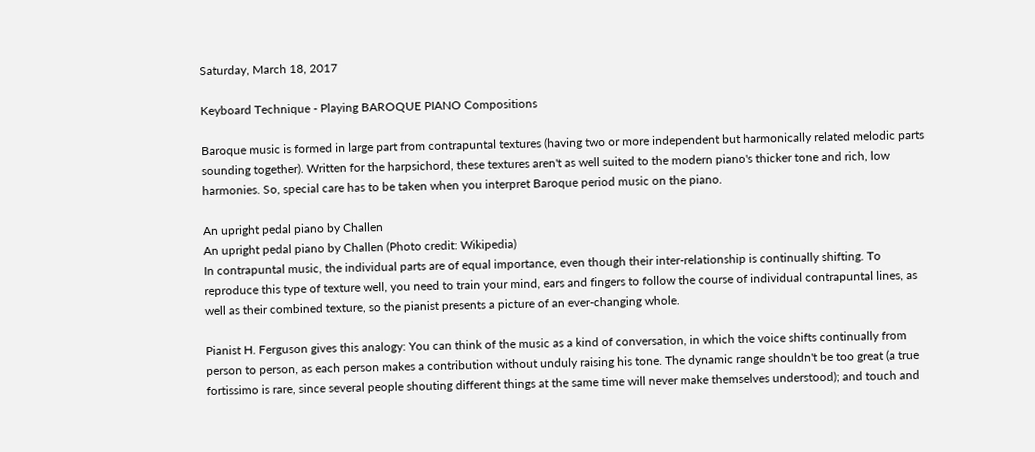Saturday, March 18, 2017

Keyboard Technique - Playing BAROQUE PIANO Compositions

Baroque music is formed in large part from contrapuntal textures (having two or more independent but harmonically related melodic parts sounding together). Written for the harpsichord, these textures aren't as well suited to the modern piano's thicker tone and rich, low harmonies. So, special care has to be taken when you interpret Baroque period music on the piano.

An upright pedal piano by Challen
An upright pedal piano by Challen (Photo credit: Wikipedia)
In contrapuntal music, the individual parts are of equal importance, even though their inter-relationship is continually shifting. To reproduce this type of texture well, you need to train your mind, ears and fingers to follow the course of individual contrapuntal lines, as well as their combined texture, so the pianist presents a picture of an ever-changing whole.

Pianist H. Ferguson gives this analogy: You can think of the music as a kind of conversation, in which the voice shifts continually from person to person, as each person makes a contribution without unduly raising his tone. The dynamic range shouldn't be too great (a true fortissimo is rare, since several people shouting different things at the same time will never make themselves understood); and touch and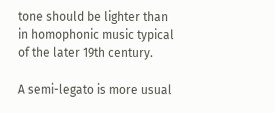tone should be lighter than in homophonic music typical of the later 19th century.

A semi-legato is more usual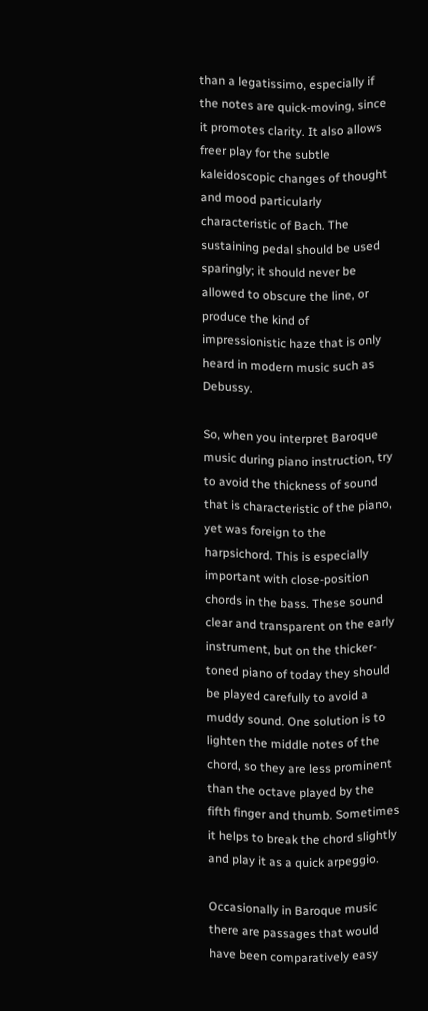than a legatissimo, especially if the notes are quick-moving, since it promotes clarity. It also allows freer play for the subtle kaleidoscopic changes of thought and mood particularly characteristic of Bach. The sustaining pedal should be used sparingly; it should never be allowed to obscure the line, or produce the kind of impressionistic haze that is only heard in modern music such as Debussy.

So, when you interpret Baroque music during piano instruction, try to avoid the thickness of sound that is characteristic of the piano, yet was foreign to the harpsichord. This is especially important with close-position chords in the bass. These sound clear and transparent on the early instrument, but on the thicker-toned piano of today they should be played carefully to avoid a muddy sound. One solution is to lighten the middle notes of the chord, so they are less prominent than the octave played by the fifth finger and thumb. Sometimes it helps to break the chord slightly and play it as a quick arpeggio.

Occasionally in Baroque music there are passages that would have been comparatively easy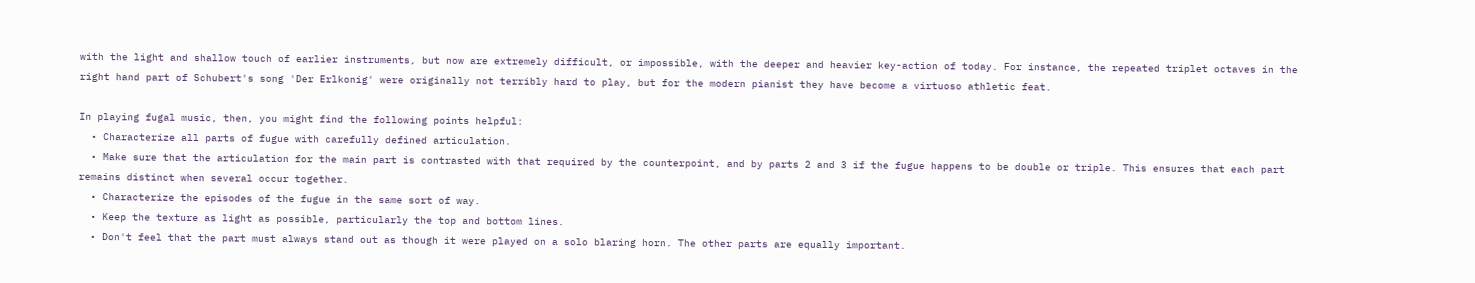with the light and shallow touch of earlier instruments, but now are extremely difficult, or impossible, with the deeper and heavier key-action of today. For instance, the repeated triplet octaves in the right hand part of Schubert's song 'Der Erlkonig' were originally not terribly hard to play, but for the modern pianist they have become a virtuoso athletic feat.

In playing fugal music, then, you might find the following points helpful:
  • Characterize all parts of fugue with carefully defined articulation.
  • Make sure that the articulation for the main part is contrasted with that required by the counterpoint, and by parts 2 and 3 if the fugue happens to be double or triple. This ensures that each part remains distinct when several occur together.
  • Characterize the episodes of the fugue in the same sort of way.
  • Keep the texture as light as possible, particularly the top and bottom lines.
  • Don't feel that the part must always stand out as though it were played on a solo blaring horn. The other parts are equally important.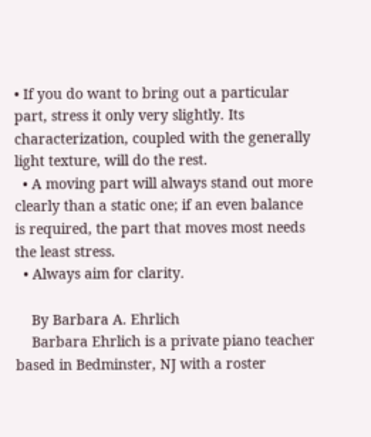• If you do want to bring out a particular part, stress it only very slightly. Its characterization, coupled with the generally light texture, will do the rest.
  • A moving part will always stand out more clearly than a static one; if an even balance is required, the part that moves most needs the least stress.
  • Always aim for clarity.

    By Barbara A. Ehrlich
    Barbara Ehrlich is a private piano teacher based in Bedminster, NJ with a roster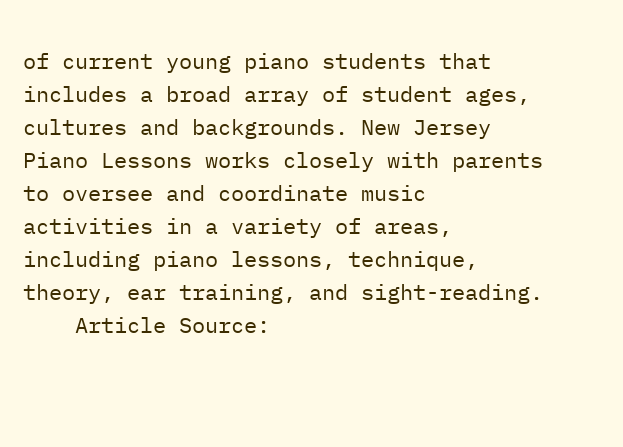of current young piano students that includes a broad array of student ages, cultures and backgrounds. New Jersey Piano Lessons works closely with parents to oversee and coordinate music activities in a variety of areas, including piano lessons, technique, theory, ear training, and sight-reading.
    Article Source: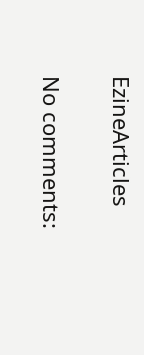EzineArticles

No comments: